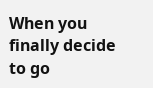When you finally decide to go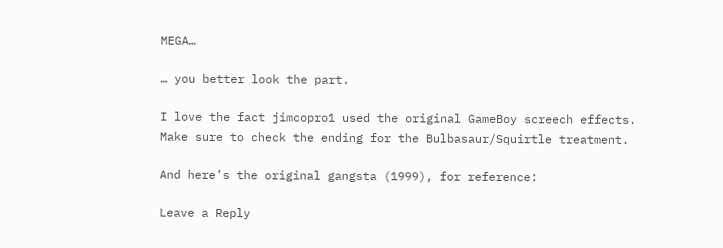MEGA…

… you better look the part.

I love the fact jimcopro1 used the original GameBoy screech effects.
Make sure to check the ending for the Bulbasaur/Squirtle treatment.

And here’s the original gangsta (1999), for reference:

Leave a Reply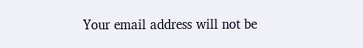Your email address will not be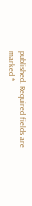published. Required fields are marked *